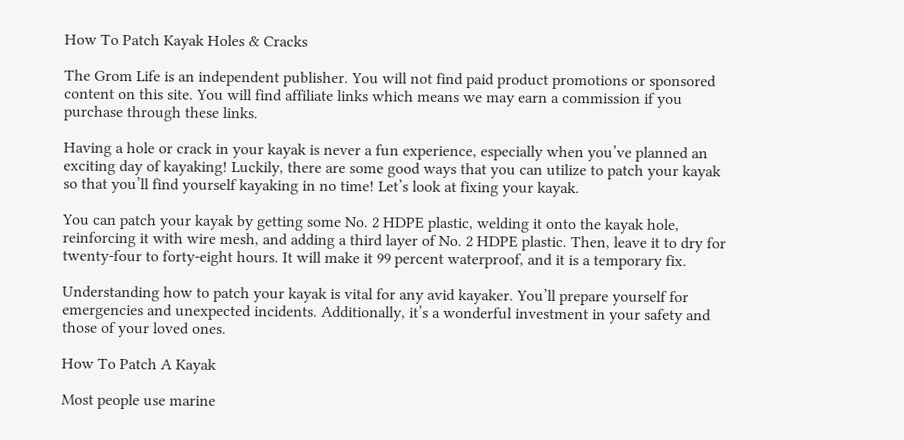How To Patch Kayak Holes & Cracks

The Grom Life is an independent publisher. You will not find paid product promotions or sponsored content on this site. You will find affiliate links which means we may earn a commission if you purchase through these links.

Having a hole or crack in your kayak is never a fun experience, especially when you’ve planned an exciting day of kayaking! Luckily, there are some good ways that you can utilize to patch your kayak so that you’ll find yourself kayaking in no time! Let’s look at fixing your kayak.

You can patch your kayak by getting some No. 2 HDPE plastic, welding it onto the kayak hole, reinforcing it with wire mesh, and adding a third layer of No. 2 HDPE plastic. Then, leave it to dry for twenty-four to forty-eight hours. It will make it 99 percent waterproof, and it is a temporary fix.

Understanding how to patch your kayak is vital for any avid kayaker. You’ll prepare yourself for emergencies and unexpected incidents. Additionally, it’s a wonderful investment in your safety and those of your loved ones.

How To Patch A Kayak

Most people use marine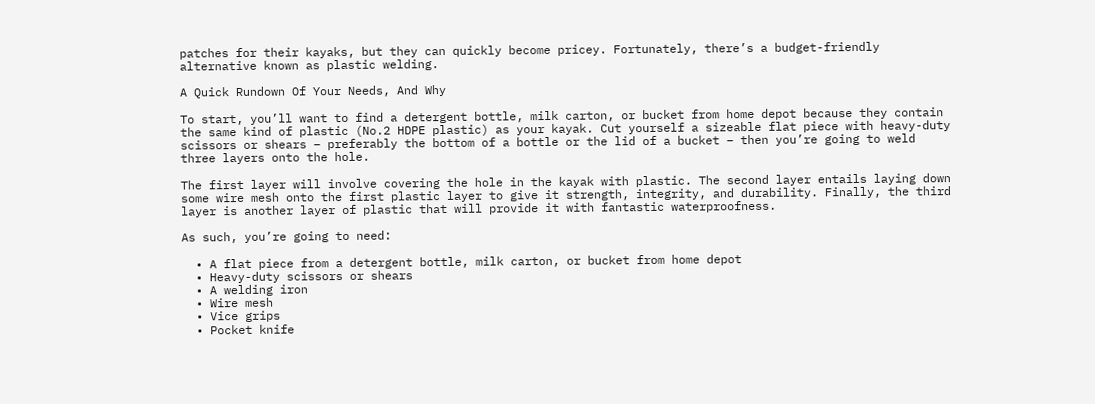patches for their kayaks, but they can quickly become pricey. Fortunately, there’s a budget-friendly alternative known as plastic welding.

A Quick Rundown Of Your Needs, And Why

To start, you’ll want to find a detergent bottle, milk carton, or bucket from home depot because they contain the same kind of plastic (No.2 HDPE plastic) as your kayak. Cut yourself a sizeable flat piece with heavy-duty scissors or shears – preferably the bottom of a bottle or the lid of a bucket – then you’re going to weld three layers onto the hole.

The first layer will involve covering the hole in the kayak with plastic. The second layer entails laying down some wire mesh onto the first plastic layer to give it strength, integrity, and durability. Finally, the third layer is another layer of plastic that will provide it with fantastic waterproofness.

As such, you’re going to need:

  • A flat piece from a detergent bottle, milk carton, or bucket from home depot
  • Heavy-duty scissors or shears
  • A welding iron
  • Wire mesh
  • Vice grips
  • Pocket knife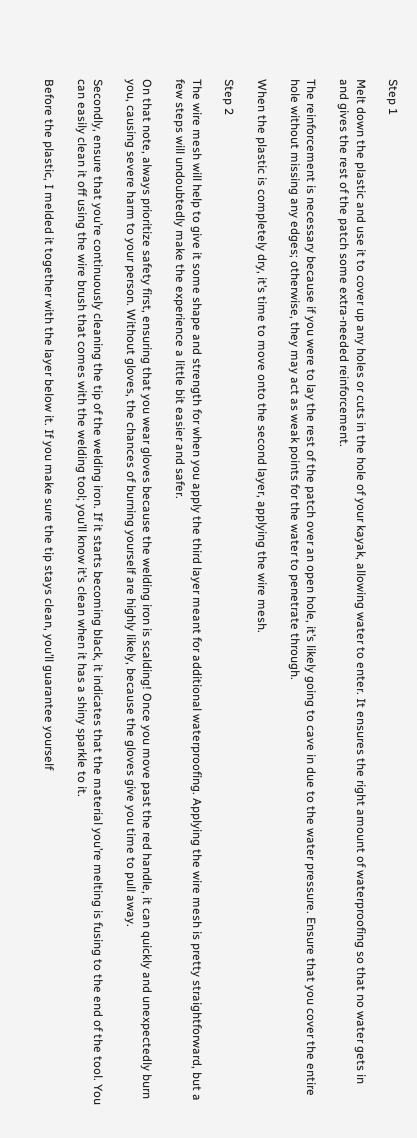Step 1

Melt down the plastic and use it to cover up any holes or cuts in the hole of your kayak, allowing water to enter. It ensures the right amount of waterproofing so that no water gets in and gives the rest of the patch some extra-needed reinforcement.

The reinforcement is necessary because if you were to lay the rest of the patch over an open hole, it’s likely going to cave in due to the water pressure. Ensure that you cover the entire hole without missing any edges; otherwise, they may act as weak points for the water to penetrate through.

When the plastic is completely dry, it’s time to move onto the second layer, applying the wire mesh.

Step 2

The wire mesh will help to give it some shape and strength for when you apply the third layer meant for additional waterproofing. Applying the wire mesh is pretty straightforward, but a few steps will undoubtedly make the experience a little bit easier and safer.

On that note, always prioritize safety first, ensuring that you wear gloves because the welding iron is scalding! Once you move past the red handle, it can quickly and unexpectedly burn you, causing severe harm to your person. Without gloves, the chances of burning yourself are highly likely, because the gloves give you time to pull away.

Secondly, ensure that you’re continuously cleaning the tip of the welding iron. If it starts becoming black, it indicates that the material you’re melting is fusing to the end of the tool. You can easily clean it off using the wire brush that comes with the welding tool; you’ll know it’s clean when it has a shiny sparkle to it.

Before the plastic, I melded it together with the layer below it. If you make sure the tip stays clean, you’ll guarantee yourself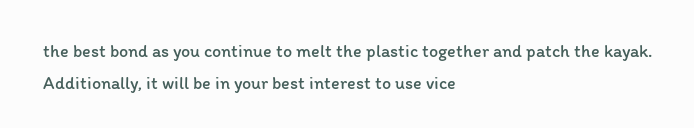the best bond as you continue to melt the plastic together and patch the kayak. Additionally, it will be in your best interest to use vice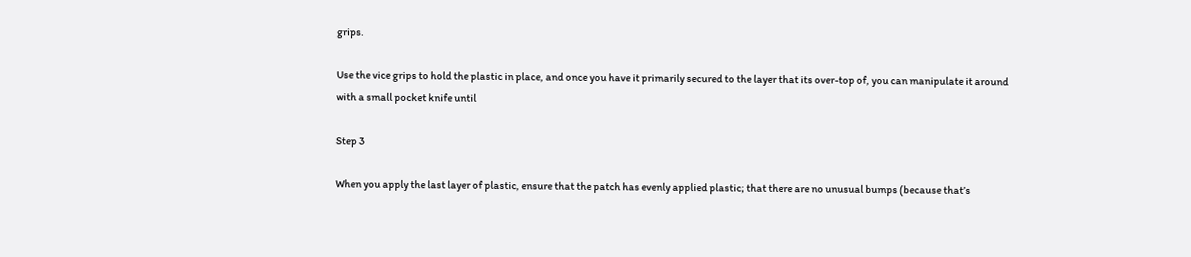grips.

Use the vice grips to hold the plastic in place, and once you have it primarily secured to the layer that its over-top of, you can manipulate it around with a small pocket knife until

Step 3

When you apply the last layer of plastic, ensure that the patch has evenly applied plastic; that there are no unusual bumps (because that’s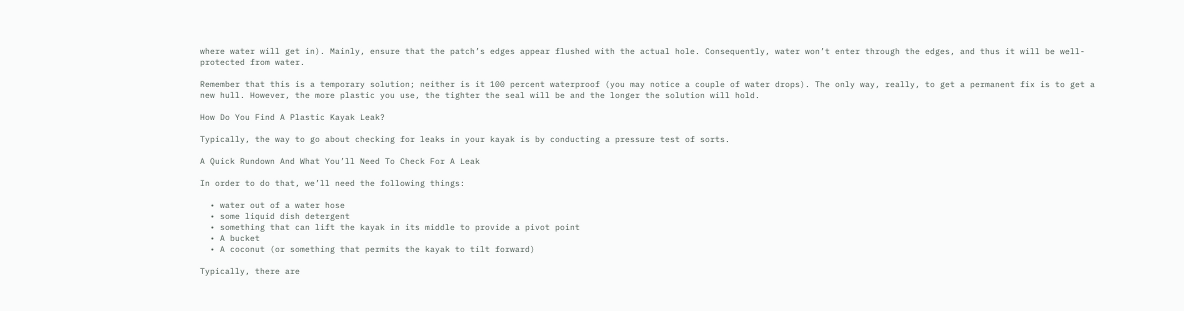where water will get in). Mainly, ensure that the patch’s edges appear flushed with the actual hole. Consequently, water won’t enter through the edges, and thus it will be well-protected from water.

Remember that this is a temporary solution; neither is it 100 percent waterproof (you may notice a couple of water drops). The only way, really, to get a permanent fix is to get a new hull. However, the more plastic you use, the tighter the seal will be and the longer the solution will hold.

How Do You Find A Plastic Kayak Leak?

Typically, the way to go about checking for leaks in your kayak is by conducting a pressure test of sorts.

A Quick Rundown And What You’ll Need To Check For A Leak

In order to do that, we’ll need the following things:

  • water out of a water hose
  • some liquid dish detergent
  • something that can lift the kayak in its middle to provide a pivot point
  • A bucket
  • A coconut (or something that permits the kayak to tilt forward)

Typically, there are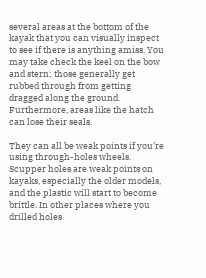several areas at the bottom of the kayak that you can visually inspect to see if there is anything amiss. You may take check the keel on the bow and stern; those generally get rubbed through from getting dragged along the ground. Furthermore, areas like the hatch can lose their seals.

They can all be weak points if you’re using through-holes wheels. Scupper holes are weak points on kayaks, especially the older models, and the plastic will start to become brittle. In other places where you drilled holes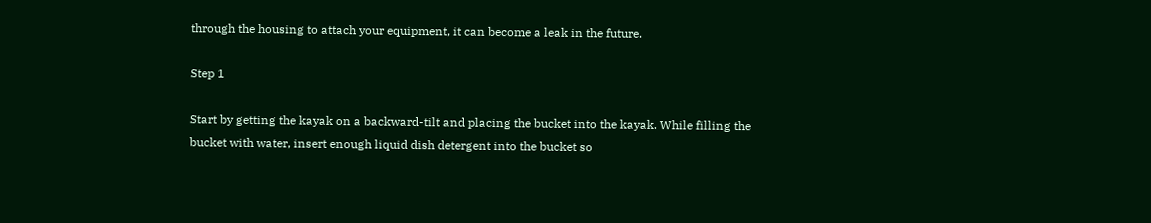through the housing to attach your equipment, it can become a leak in the future.

Step 1

Start by getting the kayak on a backward-tilt and placing the bucket into the kayak. While filling the bucket with water, insert enough liquid dish detergent into the bucket so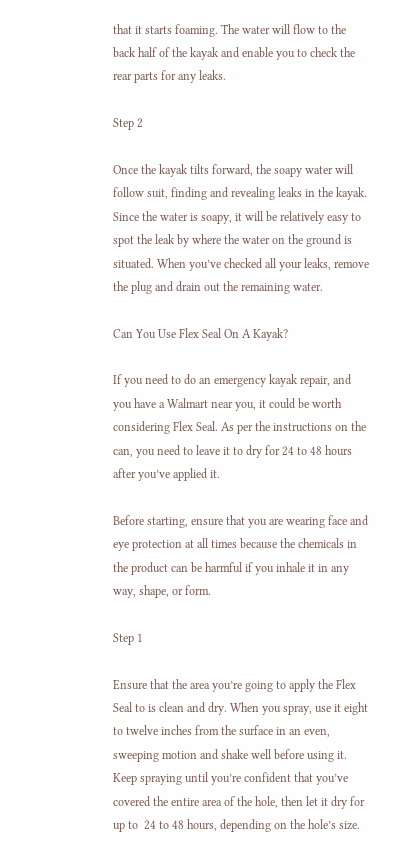that it starts foaming. The water will flow to the back half of the kayak and enable you to check the rear parts for any leaks.

Step 2

Once the kayak tilts forward, the soapy water will follow suit, finding and revealing leaks in the kayak. Since the water is soapy, it will be relatively easy to spot the leak by where the water on the ground is situated. When you’ve checked all your leaks, remove the plug and drain out the remaining water.

Can You Use Flex Seal On A Kayak?

If you need to do an emergency kayak repair, and you have a Walmart near you, it could be worth considering Flex Seal. As per the instructions on the can, you need to leave it to dry for 24 to 48 hours after you’ve applied it.

Before starting, ensure that you are wearing face and eye protection at all times because the chemicals in the product can be harmful if you inhale it in any way, shape, or form.

Step 1

Ensure that the area you’re going to apply the Flex Seal to is clean and dry. When you spray, use it eight to twelve inches from the surface in an even, sweeping motion and shake well before using it. Keep spraying until you’re confident that you’ve covered the entire area of the hole, then let it dry for up to  24 to 48 hours, depending on the hole’s size.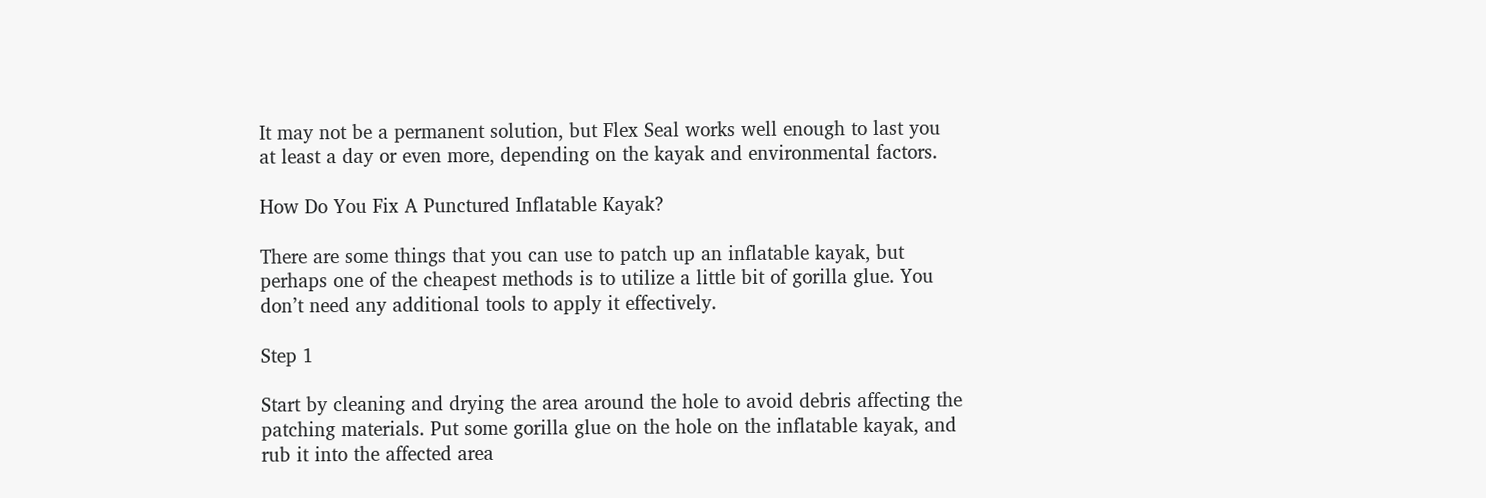It may not be a permanent solution, but Flex Seal works well enough to last you at least a day or even more, depending on the kayak and environmental factors.

How Do You Fix A Punctured Inflatable Kayak?

There are some things that you can use to patch up an inflatable kayak, but perhaps one of the cheapest methods is to utilize a little bit of gorilla glue. You don’t need any additional tools to apply it effectively.

Step 1

Start by cleaning and drying the area around the hole to avoid debris affecting the patching materials. Put some gorilla glue on the hole on the inflatable kayak, and rub it into the affected area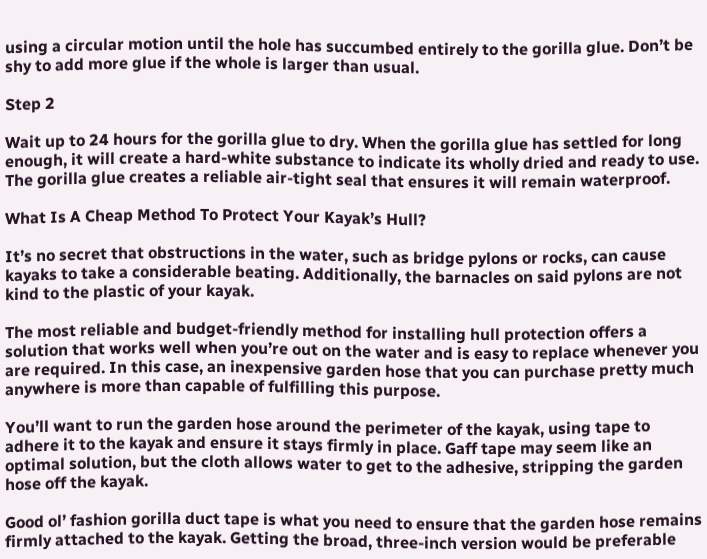using a circular motion until the hole has succumbed entirely to the gorilla glue. Don’t be shy to add more glue if the whole is larger than usual.

Step 2

Wait up to 24 hours for the gorilla glue to dry. When the gorilla glue has settled for long enough, it will create a hard-white substance to indicate its wholly dried and ready to use. The gorilla glue creates a reliable air-tight seal that ensures it will remain waterproof.

What Is A Cheap Method To Protect Your Kayak’s Hull?

It’s no secret that obstructions in the water, such as bridge pylons or rocks, can cause kayaks to take a considerable beating. Additionally, the barnacles on said pylons are not kind to the plastic of your kayak.

The most reliable and budget-friendly method for installing hull protection offers a solution that works well when you’re out on the water and is easy to replace whenever you are required. In this case, an inexpensive garden hose that you can purchase pretty much anywhere is more than capable of fulfilling this purpose.

You’ll want to run the garden hose around the perimeter of the kayak, using tape to adhere it to the kayak and ensure it stays firmly in place. Gaff tape may seem like an optimal solution, but the cloth allows water to get to the adhesive, stripping the garden hose off the kayak.

Good ol’ fashion gorilla duct tape is what you need to ensure that the garden hose remains firmly attached to the kayak. Getting the broad, three-inch version would be preferable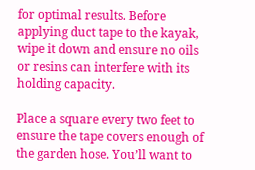for optimal results. Before applying duct tape to the kayak, wipe it down and ensure no oils or resins can interfere with its holding capacity.

Place a square every two feet to ensure the tape covers enough of the garden hose. You’ll want to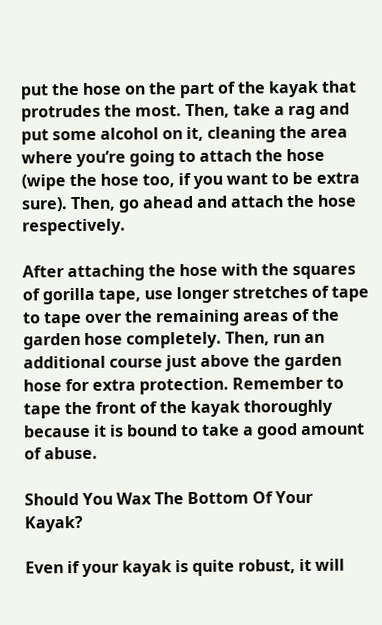put the hose on the part of the kayak that protrudes the most. Then, take a rag and put some alcohol on it, cleaning the area where you’re going to attach the hose (wipe the hose too, if you want to be extra sure). Then, go ahead and attach the hose respectively.

After attaching the hose with the squares of gorilla tape, use longer stretches of tape to tape over the remaining areas of the garden hose completely. Then, run an additional course just above the garden hose for extra protection. Remember to tape the front of the kayak thoroughly because it is bound to take a good amount of abuse.

Should You Wax The Bottom Of Your Kayak?

Even if your kayak is quite robust, it will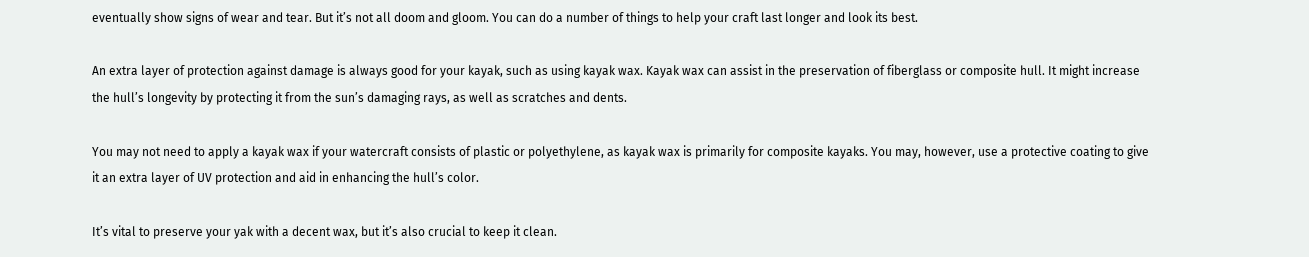eventually show signs of wear and tear. But it’s not all doom and gloom. You can do a number of things to help your craft last longer and look its best.

An extra layer of protection against damage is always good for your kayak, such as using kayak wax. Kayak wax can assist in the preservation of fiberglass or composite hull. It might increase the hull’s longevity by protecting it from the sun’s damaging rays, as well as scratches and dents.

You may not need to apply a kayak wax if your watercraft consists of plastic or polyethylene, as kayak wax is primarily for composite kayaks. You may, however, use a protective coating to give it an extra layer of UV protection and aid in enhancing the hull’s color.

It’s vital to preserve your yak with a decent wax, but it’s also crucial to keep it clean.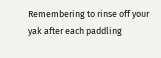Remembering to rinse off your yak after each paddling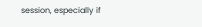session, especially if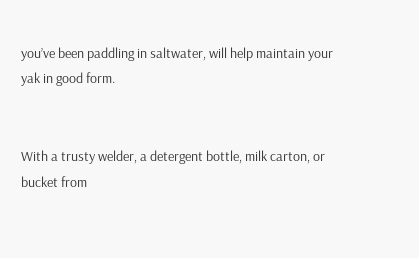you’ve been paddling in saltwater, will help maintain your yak in good form.


With a trusty welder, a detergent bottle, milk carton, or bucket from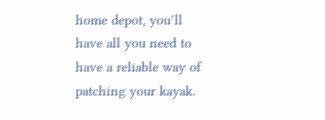home depot, you’ll have all you need to have a reliable way of patching your kayak.